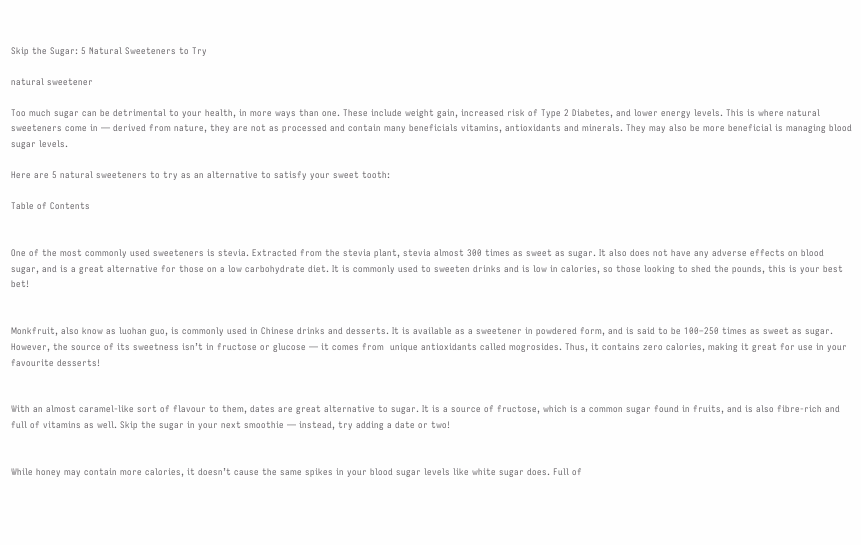Skip the Sugar: 5 Natural Sweeteners to Try

natural sweetener

Too much sugar can be detrimental to your health, in more ways than one. These include weight gain, increased risk of Type 2 Diabetes, and lower energy levels. This is where natural sweeteners come in — derived from nature, they are not as processed and contain many beneficials vitamins, antioxidants and minerals. They may also be more beneficial is managing blood sugar levels.

Here are 5 natural sweeteners to try as an alternative to satisfy your sweet tooth:

Table of Contents


One of the most commonly used sweeteners is stevia. Extracted from the stevia plant, stevia almost 300 times as sweet as sugar. It also does not have any adverse effects on blood sugar, and is a great alternative for those on a low carbohydrate diet. It is commonly used to sweeten drinks and is low in calories, so those looking to shed the pounds, this is your best bet!


Monkfruit, also know as luohan guo, is commonly used in Chinese drinks and desserts. It is available as a sweetener in powdered form, and is said to be 100–250 times as sweet as sugar. However, the source of its sweetness isn’t in fructose or glucose — it comes from  unique antioxidants called mogrosides. Thus, it contains zero calories, making it great for use in your favourite desserts!


With an almost caramel-like sort of flavour to them, dates are great alternative to sugar. It is a source of fructose, which is a common sugar found in fruits, and is also fibre-rich and full of vitamins as well. Skip the sugar in your next smoothie — instead, try adding a date or two!


While honey may contain more calories, it doesn’t cause the same spikes in your blood sugar levels like white sugar does. Full of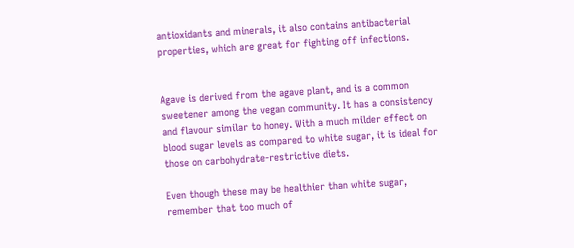antioxidants and minerals, it also contains antibacterial properties, which are great for fighting off infections.


Agave is derived from the agave plant, and is a common sweetener among the vegan community. It has a consistency and flavour similar to honey. With a much milder effect on blood sugar levels as compared to white sugar, it is ideal for those on carbohydrate-restrictive diets.

Even though these may be healthier than white sugar, remember that too much of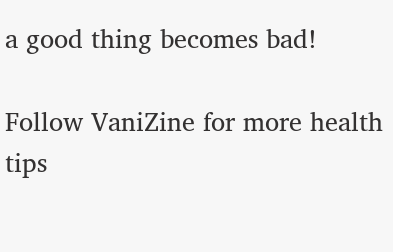a good thing becomes bad!

Follow VaniZine for more health tips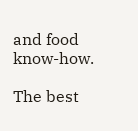and food know-how.

The best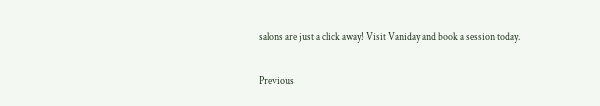salons are just a click away! Visit Vaniday and book a session today.

Previous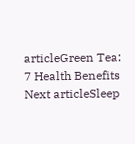articleGreen Tea: 7 Health Benefits
Next articleSleep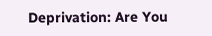Deprivation: Are You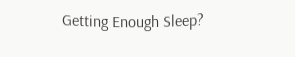Getting Enough Sleep?